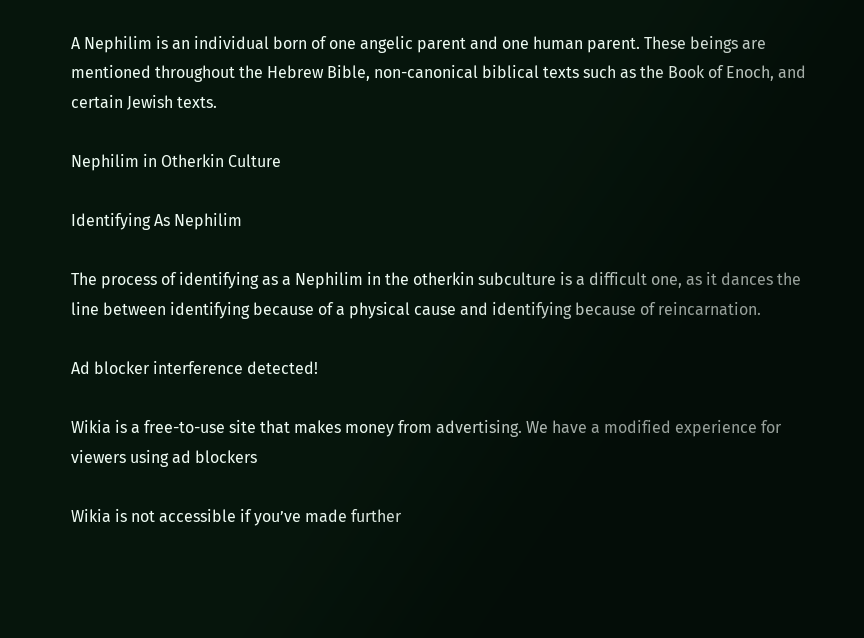A Nephilim is an individual born of one angelic parent and one human parent. These beings are mentioned throughout the Hebrew Bible, non-canonical biblical texts such as the Book of Enoch, and certain Jewish texts.

Nephilim in Otherkin Culture

Identifying As Nephilim

The process of identifying as a Nephilim in the otherkin subculture is a difficult one, as it dances the line between identifying because of a physical cause and identifying because of reincarnation.

Ad blocker interference detected!

Wikia is a free-to-use site that makes money from advertising. We have a modified experience for viewers using ad blockers

Wikia is not accessible if you’ve made further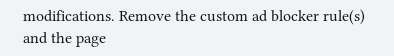modifications. Remove the custom ad blocker rule(s) and the page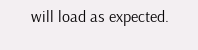will load as expected.